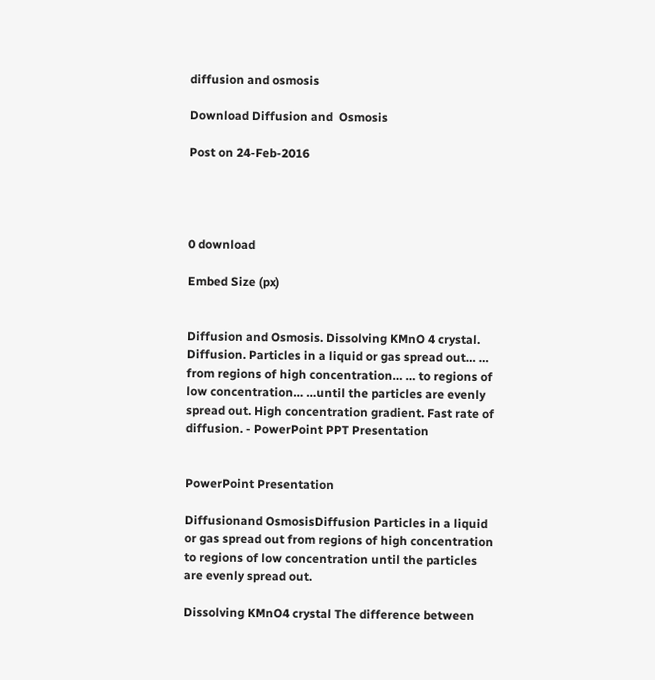diffusion and osmosis

Download Diffusion and  Osmosis

Post on 24-Feb-2016




0 download

Embed Size (px)


Diffusion and Osmosis. Dissolving KMnO 4 crystal. Diffusion. Particles in a liquid or gas spread out… … from regions of high concentration… … to regions of low concentration… …until the particles are evenly spread out. High concentration gradient. Fast rate of diffusion. - PowerPoint PPT Presentation


PowerPoint Presentation

Diffusionand OsmosisDiffusion Particles in a liquid or gas spread out from regions of high concentration to regions of low concentration until the particles are evenly spread out.

Dissolving KMnO4 crystal The difference between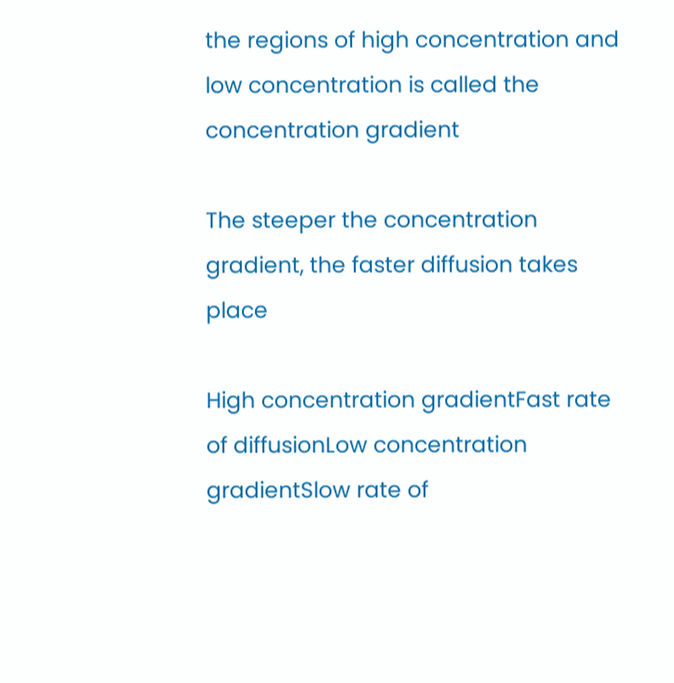the regions of high concentration and low concentration is called the concentration gradient

The steeper the concentration gradient, the faster diffusion takes place

High concentration gradientFast rate of diffusionLow concentration gradientSlow rate of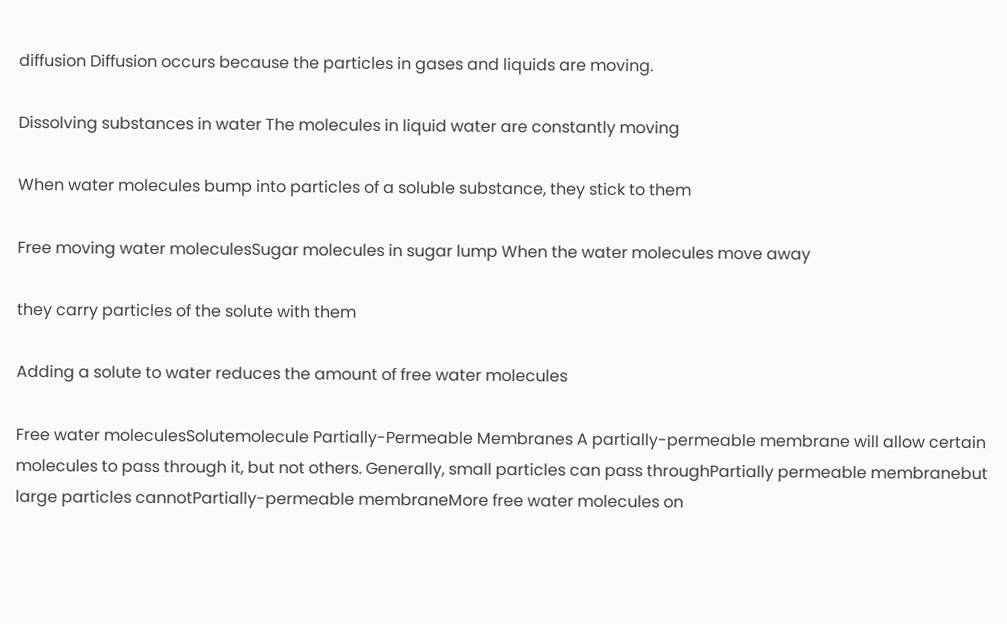diffusion Diffusion occurs because the particles in gases and liquids are moving.

Dissolving substances in water The molecules in liquid water are constantly moving

When water molecules bump into particles of a soluble substance, they stick to them

Free moving water moleculesSugar molecules in sugar lump When the water molecules move away

they carry particles of the solute with them

Adding a solute to water reduces the amount of free water molecules

Free water moleculesSolutemolecule Partially-Permeable Membranes A partially-permeable membrane will allow certain molecules to pass through it, but not others. Generally, small particles can pass throughPartially permeable membranebut large particles cannotPartially-permeable membraneMore free water molecules on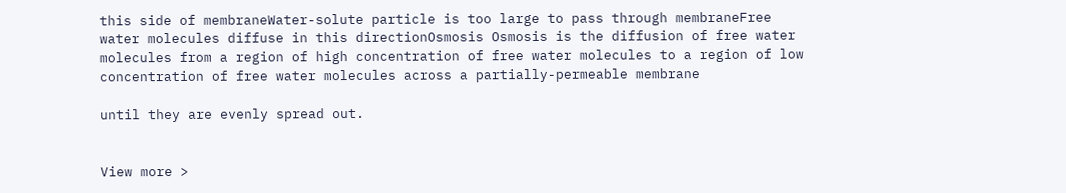this side of membraneWater-solute particle is too large to pass through membraneFree water molecules diffuse in this directionOsmosis Osmosis is the diffusion of free water molecules from a region of high concentration of free water molecules to a region of low concentration of free water molecules across a partially-permeable membrane

until they are evenly spread out.


View more >